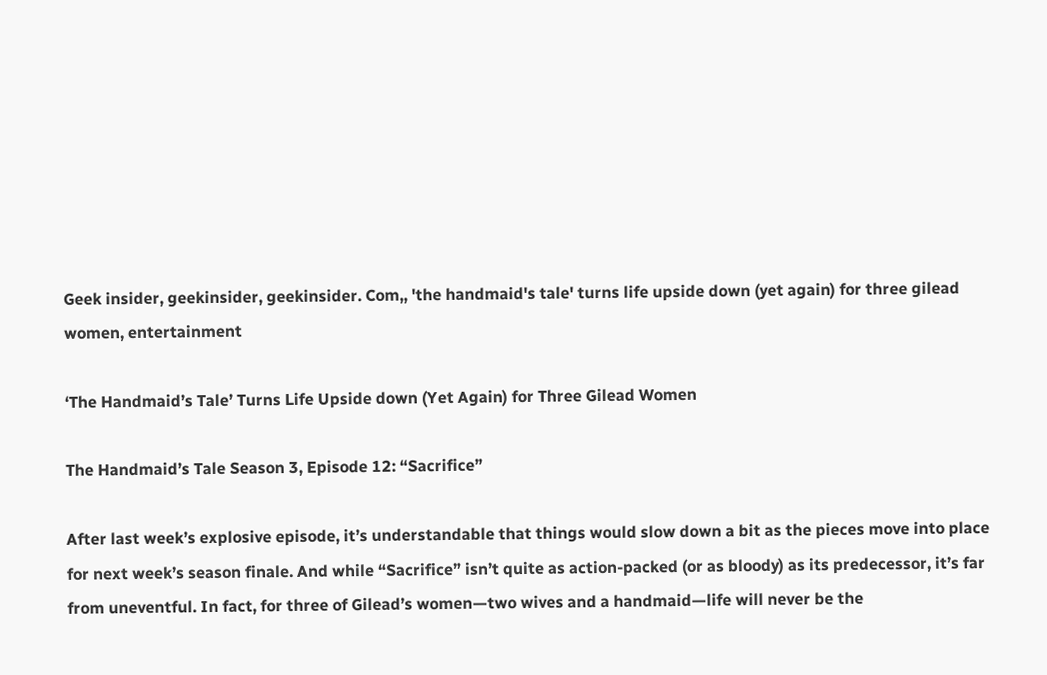Geek insider, geekinsider, geekinsider. Com,, 'the handmaid's tale' turns life upside down (yet again) for three gilead women, entertainment

‘The Handmaid’s Tale’ Turns Life Upside down (Yet Again) for Three Gilead Women

The Handmaid’s Tale Season 3, Episode 12: “Sacrifice”

After last week’s explosive episode, it’s understandable that things would slow down a bit as the pieces move into place for next week’s season finale. And while “Sacrifice” isn’t quite as action-packed (or as bloody) as its predecessor, it’s far from uneventful. In fact, for three of Gilead’s women—two wives and a handmaid—life will never be the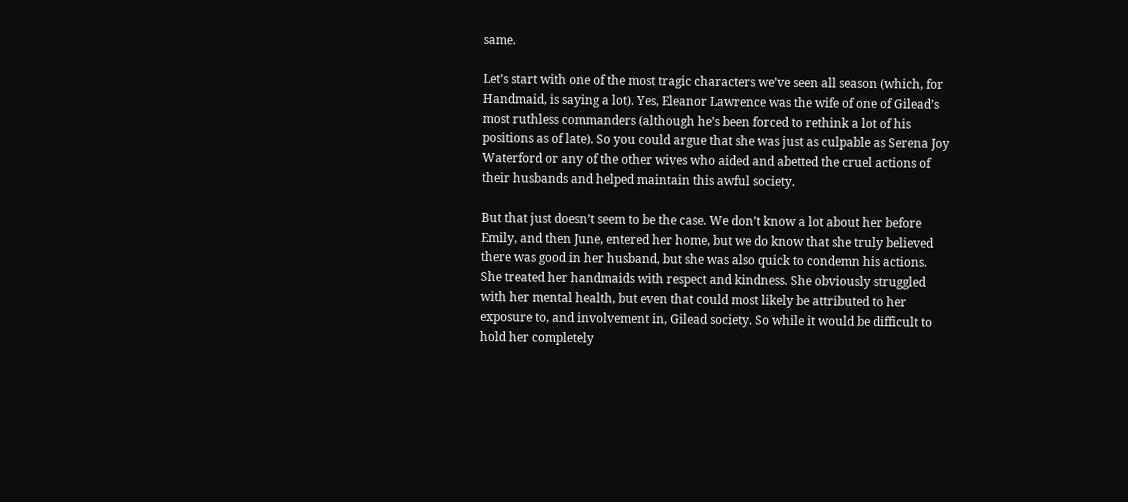same.

Let’s start with one of the most tragic characters we’ve seen all season (which, for Handmaid, is saying a lot). Yes, Eleanor Lawrence was the wife of one of Gilead’s most ruthless commanders (although he’s been forced to rethink a lot of his positions as of late). So you could argue that she was just as culpable as Serena Joy Waterford or any of the other wives who aided and abetted the cruel actions of their husbands and helped maintain this awful society.

But that just doesn’t seem to be the case. We don’t know a lot about her before Emily, and then June, entered her home, but we do know that she truly believed there was good in her husband, but she was also quick to condemn his actions. She treated her handmaids with respect and kindness. She obviously struggled with her mental health, but even that could most likely be attributed to her exposure to, and involvement in, Gilead society. So while it would be difficult to hold her completely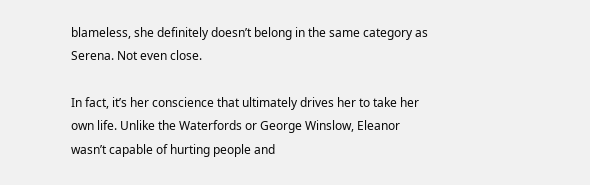blameless, she definitely doesn’t belong in the same category as Serena. Not even close.

In fact, it’s her conscience that ultimately drives her to take her own life. Unlike the Waterfords or George Winslow, Eleanor wasn’t capable of hurting people and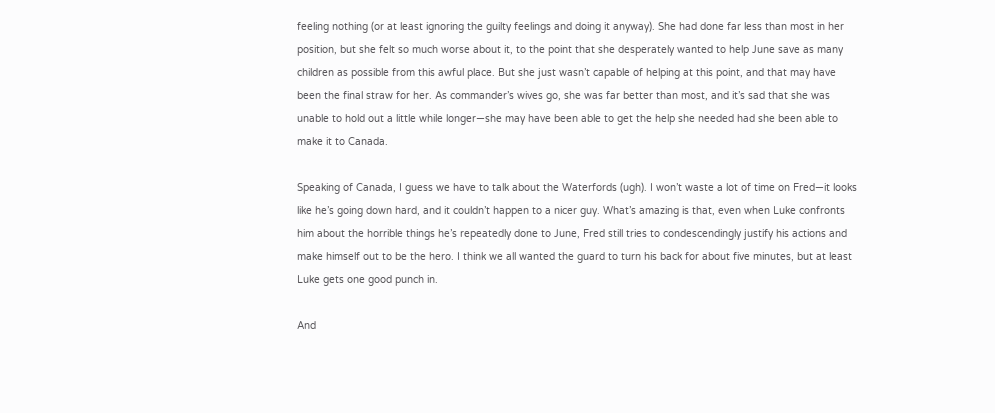feeling nothing (or at least ignoring the guilty feelings and doing it anyway). She had done far less than most in her position, but she felt so much worse about it, to the point that she desperately wanted to help June save as many children as possible from this awful place. But she just wasn’t capable of helping at this point, and that may have been the final straw for her. As commander’s wives go, she was far better than most, and it’s sad that she was unable to hold out a little while longer—she may have been able to get the help she needed had she been able to make it to Canada.

Speaking of Canada, I guess we have to talk about the Waterfords (ugh). I won’t waste a lot of time on Fred—it looks like he’s going down hard, and it couldn’t happen to a nicer guy. What’s amazing is that, even when Luke confronts him about the horrible things he’s repeatedly done to June, Fred still tries to condescendingly justify his actions and make himself out to be the hero. I think we all wanted the guard to turn his back for about five minutes, but at least Luke gets one good punch in.

And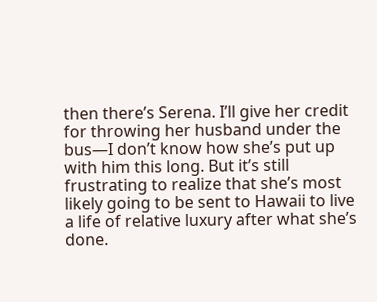then there’s Serena. I’ll give her credit for throwing her husband under the bus—I don’t know how she’s put up with him this long. But it’s still frustrating to realize that she’s most likely going to be sent to Hawaii to live a life of relative luxury after what she’s done.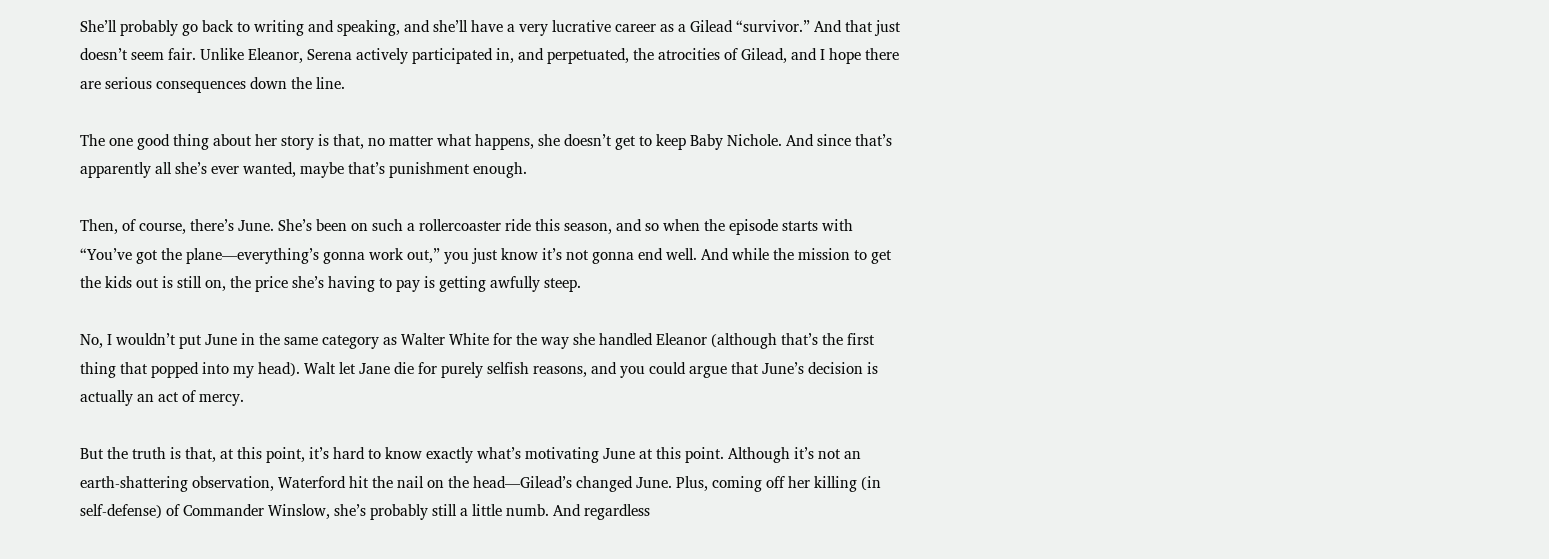She’ll probably go back to writing and speaking, and she’ll have a very lucrative career as a Gilead “survivor.” And that just doesn’t seem fair. Unlike Eleanor, Serena actively participated in, and perpetuated, the atrocities of Gilead, and I hope there are serious consequences down the line.

The one good thing about her story is that, no matter what happens, she doesn’t get to keep Baby Nichole. And since that’s apparently all she’s ever wanted, maybe that’s punishment enough.

Then, of course, there’s June. She’s been on such a rollercoaster ride this season, and so when the episode starts with “You’ve got the plane—everything’s gonna work out,” you just know it’s not gonna end well. And while the mission to get the kids out is still on, the price she’s having to pay is getting awfully steep.

No, I wouldn’t put June in the same category as Walter White for the way she handled Eleanor (although that’s the first thing that popped into my head). Walt let Jane die for purely selfish reasons, and you could argue that June’s decision is actually an act of mercy.

But the truth is that, at this point, it’s hard to know exactly what’s motivating June at this point. Although it’s not an earth-shattering observation, Waterford hit the nail on the head—Gilead’s changed June. Plus, coming off her killing (in self-defense) of Commander Winslow, she’s probably still a little numb. And regardless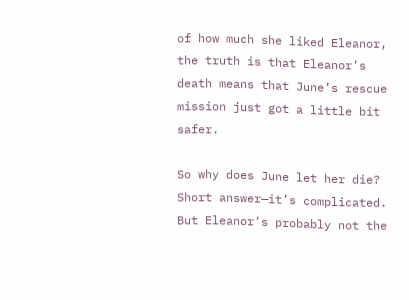of how much she liked Eleanor, the truth is that Eleanor’s death means that June’s rescue mission just got a little bit safer.

So why does June let her die? Short answer—it’s complicated. But Eleanor’s probably not the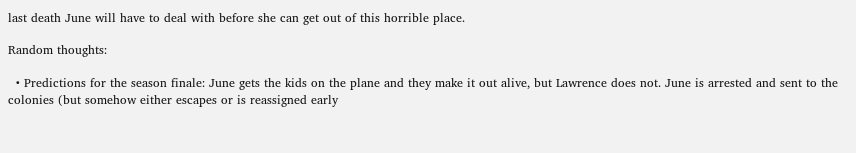last death June will have to deal with before she can get out of this horrible place.

Random thoughts:

  • Predictions for the season finale: June gets the kids on the plane and they make it out alive, but Lawrence does not. June is arrested and sent to the colonies (but somehow either escapes or is reassigned early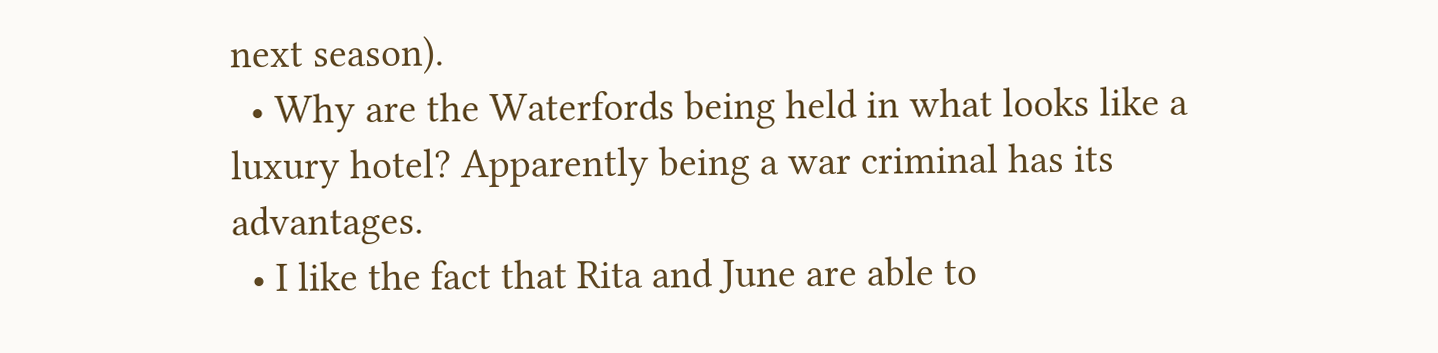next season).
  • Why are the Waterfords being held in what looks like a luxury hotel? Apparently being a war criminal has its advantages.
  • I like the fact that Rita and June are able to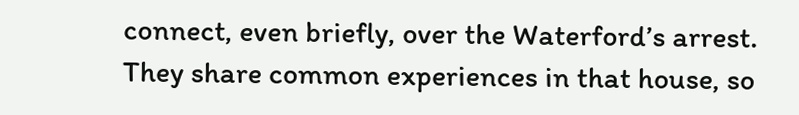connect, even briefly, over the Waterford’s arrest. They share common experiences in that house, so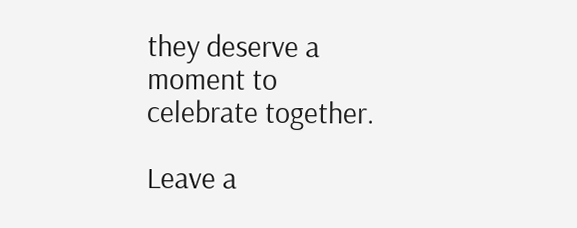they deserve a moment to celebrate together.

Leave a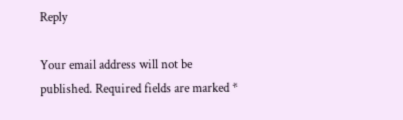Reply

Your email address will not be published. Required fields are marked *